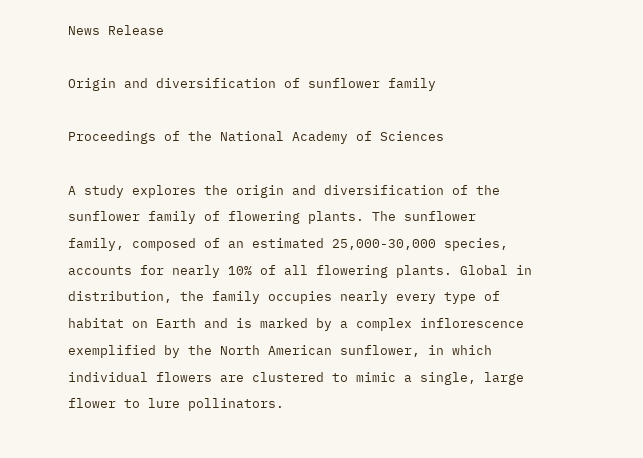News Release

Origin and diversification of sunflower family

Proceedings of the National Academy of Sciences

A study explores the origin and diversification of the sunflower family of flowering plants. The sunflower family, composed of an estimated 25,000-30,000 species, accounts for nearly 10% of all flowering plants. Global in distribution, the family occupies nearly every type of habitat on Earth and is marked by a complex inflorescence exemplified by the North American sunflower, in which individual flowers are clustered to mimic a single, large flower to lure pollinators.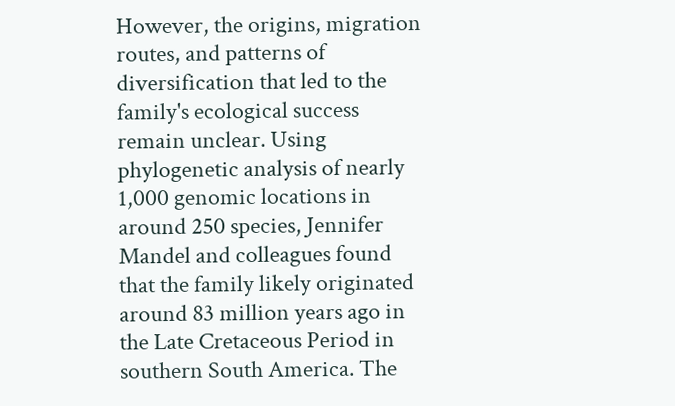However, the origins, migration routes, and patterns of diversification that led to the family's ecological success remain unclear. Using phylogenetic analysis of nearly 1,000 genomic locations in around 250 species, Jennifer Mandel and colleagues found that the family likely originated around 83 million years ago in the Late Cretaceous Period in southern South America. The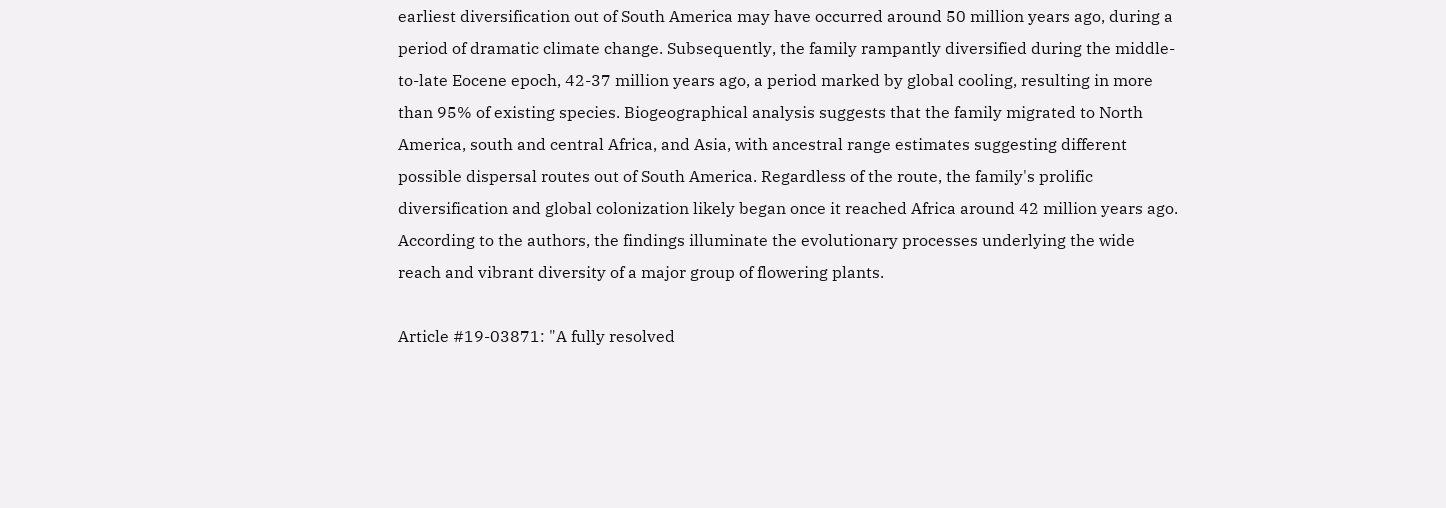earliest diversification out of South America may have occurred around 50 million years ago, during a period of dramatic climate change. Subsequently, the family rampantly diversified during the middle-to-late Eocene epoch, 42-37 million years ago, a period marked by global cooling, resulting in more than 95% of existing species. Biogeographical analysis suggests that the family migrated to North America, south and central Africa, and Asia, with ancestral range estimates suggesting different possible dispersal routes out of South America. Regardless of the route, the family's prolific diversification and global colonization likely began once it reached Africa around 42 million years ago. According to the authors, the findings illuminate the evolutionary processes underlying the wide reach and vibrant diversity of a major group of flowering plants.

Article #19-03871: "A fully resolved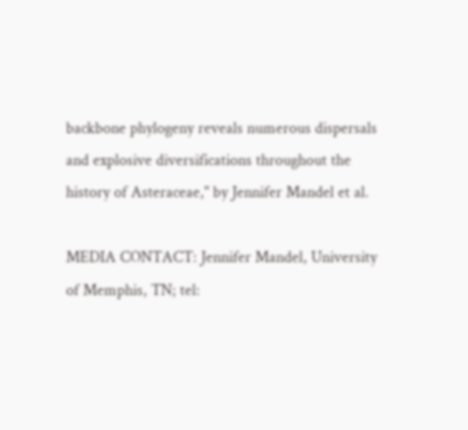backbone phylogeny reveals numerous dispersals and explosive diversifications throughout the history of Asteraceae," by Jennifer Mandel et al.

MEDIA CONTACT: Jennifer Mandel, University of Memphis, TN; tel: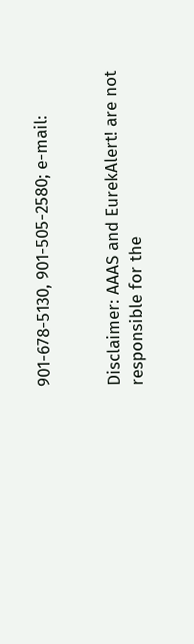901-678-5130, 901-505-2580; e-mail:


Disclaimer: AAAS and EurekAlert! are not responsible for the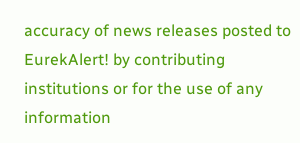accuracy of news releases posted to EurekAlert! by contributing institutions or for the use of any information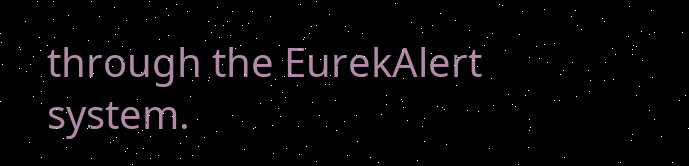through the EurekAlert system.